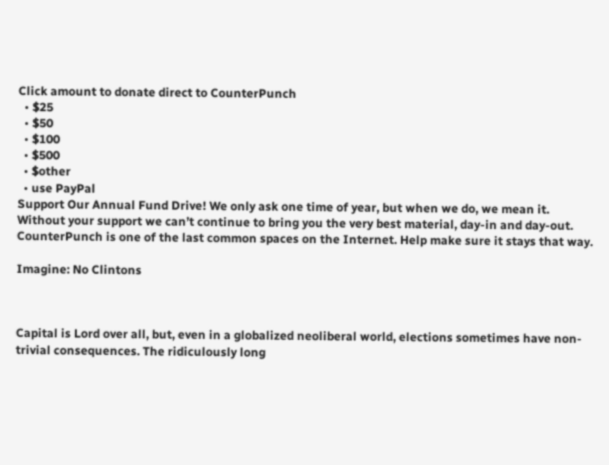Click amount to donate direct to CounterPunch
  • $25
  • $50
  • $100
  • $500
  • $other
  • use PayPal
Support Our Annual Fund Drive! We only ask one time of year, but when we do, we mean it. Without your support we can’t continue to bring you the very best material, day-in and day-out. CounterPunch is one of the last common spaces on the Internet. Help make sure it stays that way.

Imagine: No Clintons



Capital is Lord over all, but, even in a globalized neoliberal world, elections sometimes have non-trivial consequences. The ridiculously long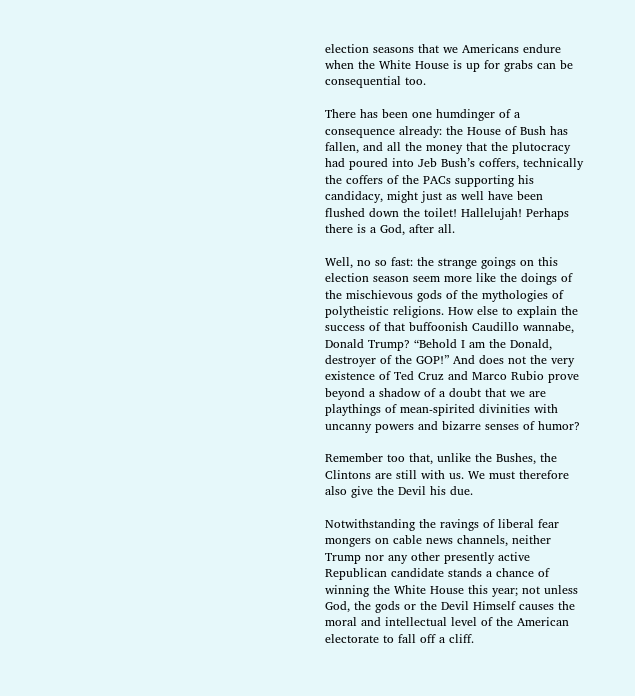election seasons that we Americans endure when the White House is up for grabs can be consequential too.

There has been one humdinger of a consequence already: the House of Bush has fallen, and all the money that the plutocracy had poured into Jeb Bush’s coffers, technically the coffers of the PACs supporting his candidacy, might just as well have been flushed down the toilet! Hallelujah! Perhaps there is a God, after all.

Well, no so fast: the strange goings on this election season seem more like the doings of the mischievous gods of the mythologies of polytheistic religions. How else to explain the success of that buffoonish Caudillo wannabe, Donald Trump? “Behold I am the Donald, destroyer of the GOP!” And does not the very existence of Ted Cruz and Marco Rubio prove beyond a shadow of a doubt that we are playthings of mean-spirited divinities with uncanny powers and bizarre senses of humor?

Remember too that, unlike the Bushes, the Clintons are still with us. We must therefore also give the Devil his due.

Notwithstanding the ravings of liberal fear mongers on cable news channels, neither Trump nor any other presently active Republican candidate stands a chance of winning the White House this year; not unless God, the gods or the Devil Himself causes the moral and intellectual level of the American electorate to fall off a cliff.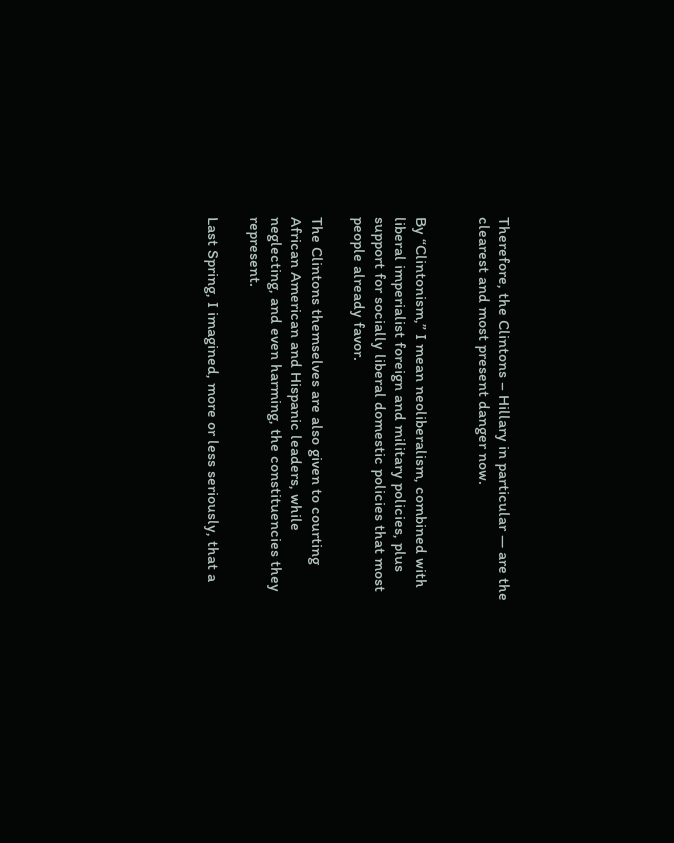Therefore, the Clintons – Hillary in particular — are the clearest and most present danger now.


By “Clintonism,” I mean neoliberalism, combined with liberal imperialist foreign and military policies, plus support for socially liberal domestic policies that most people already favor.

The Clintons themselves are also given to courting African American and Hispanic leaders, while neglecting, and even harming, the constituencies they represent.

Last Spring, I imagined, more or less seriously, that a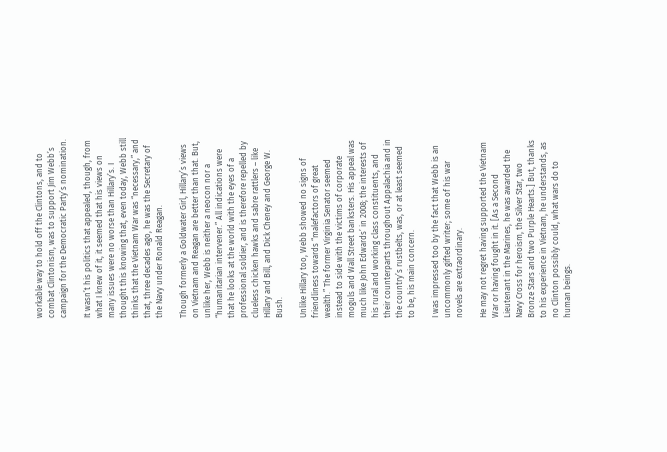workable way to hold off the Clintons, and to combat Clintonism, was to support Jim Webb’s campaign for the Democratic Party’s nomination.

It wasn’t his politics that appealed, though, from what I knew of it, it seemed that his views on many issues were no worse than Hillary’s. I thought this knowing that, even today, Webb still thinks that the Vietnam War was “necessary,” and that, three decades ago, he was the Secretary of the Navy under Ronald Reagan.

Though formerly a Goldwater Girl, Hillary’s views on Vietnam and Reagan are better than that. But, unlike her, Webb is neither a neocon nor a “humanitarian intervener.” All indications were that he looks at the world with the eyes of a professional soldier, and is therefore repelled by clueless chicken hawks and sabre rattlers – like Hillary and Bill, and Dick Cheney and George W. Bush.

Unlike Hillary too, Webb showed no signs of friendliness towards “malefactors of great wealth.” The former Virginia Senator seemed instead to side with the victims of corporate moguls and Wall Street banksters. His appeal was much like John Edwards’ in 2008; the interests of his rural and working class constituents, and their counterparts throughout Appalachia and in the country’s rustbelts, was, or at least seemed to be, his main concern.

I was impressed too by the fact that Webb is an uncommonly gifted writer; some of his war novels are extraordinary.

He may not regret having supported the Vietnam War or having fought in it. [As a Second Lieutenant in the Marines, he was awarded the Navy Cross for heroism, the Silver Star, two Bronze Stars and two Purple Hearts.] But, thanks to his experience in Vietnam, he understands, as no Clinton possibly could, what wars do to human beings.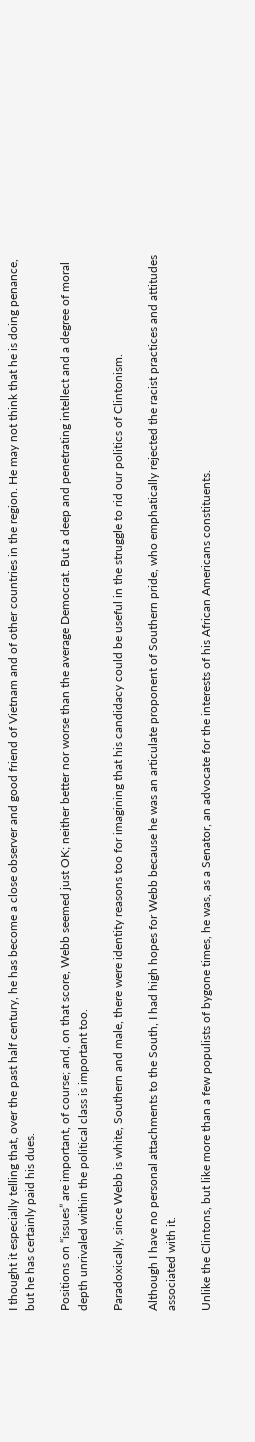I thought it especially telling that, over the past half century, he has become a close observer and good friend of Vietnam and of other countries in the region. He may not think that he is doing penance, but he has certainly paid his dues.

Positions on “issues” are important, of course; and, on that score, Webb seemed just OK; neither better nor worse than the average Democrat. But a deep and penetrating intellect and a degree of moral depth unrivaled within the political class is important too.

Paradoxically, since Webb is white, Southern and male, there were identity reasons too for imagining that his candidacy could be useful in the struggle to rid our politics of Clintonism.

Although I have no personal attachments to the South, I had high hopes for Webb because he was an articulate proponent of Southern pride, who emphatically rejected the racist practices and attitudes associated with it.

Unlike the Clintons, but like more than a few populists of bygone times, he was, as a Senator, an advocate for the interests of his African Americans constituents.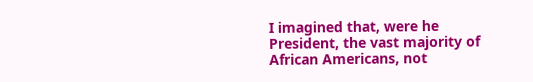I imagined that, were he President, the vast majority of African Americans, not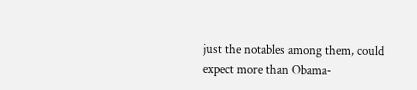just the notables among them, could expect more than Obama-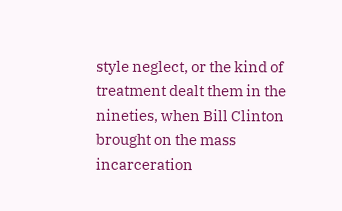style neglect, or the kind of treatment dealt them in the nineties, when Bill Clinton brought on the mass incarceration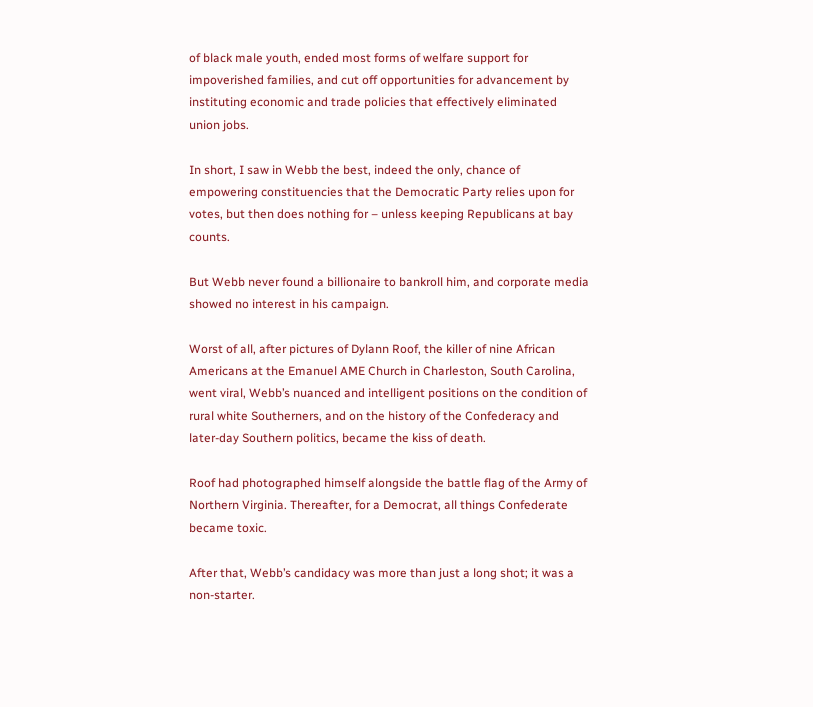of black male youth, ended most forms of welfare support for impoverished families, and cut off opportunities for advancement by instituting economic and trade policies that effectively eliminated union jobs.

In short, I saw in Webb the best, indeed the only, chance of empowering constituencies that the Democratic Party relies upon for votes, but then does nothing for – unless keeping Republicans at bay counts.

But Webb never found a billionaire to bankroll him, and corporate media showed no interest in his campaign.

Worst of all, after pictures of Dylann Roof, the killer of nine African Americans at the Emanuel AME Church in Charleston, South Carolina, went viral, Webb’s nuanced and intelligent positions on the condition of rural white Southerners, and on the history of the Confederacy and later-day Southern politics, became the kiss of death.

Roof had photographed himself alongside the battle flag of the Army of Northern Virginia. Thereafter, for a Democrat, all things Confederate became toxic.

After that, Webb’s candidacy was more than just a long shot; it was a non-starter.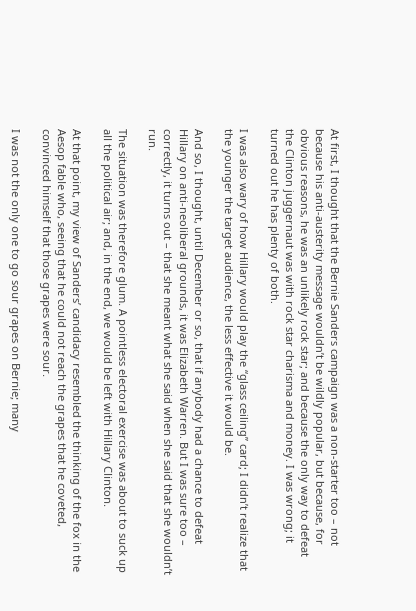At first, I thought that the Bernie Sanders campaign was a non-starter too – not because his anti-austerity message wouldn’t be wildly popular, but because, for obvious reasons, he was an unlikely rock star; and because the only way to defeat the Clinton juggernaut was with rock star charisma and money. I was wrong; it turned out he has plenty of both.

I was also wary of how Hillary would play the “glass ceiling” card; I didn’t realize that the younger the target audience, the less effective it would be.

And so, I thought, until December or so, that if anybody had a chance to defeat Hillary on anti-neoliberal grounds, it was Elizabeth Warren. But I was sure too – correctly, it turns out – that she meant what she said when she said that she wouldn’t run.

The situation was therefore glum. A pointless electoral exercise was about to suck up all the political air; and, in the end, we would be left with Hillary Clinton.

At that point, my view of Sanders’ candidacy resembled the thinking of the fox in the Aesop fable who, seeing that he could not reach the grapes that he coveted, convinced himself that those grapes were sour.

I was not the only one to go sour grapes on Bernie; many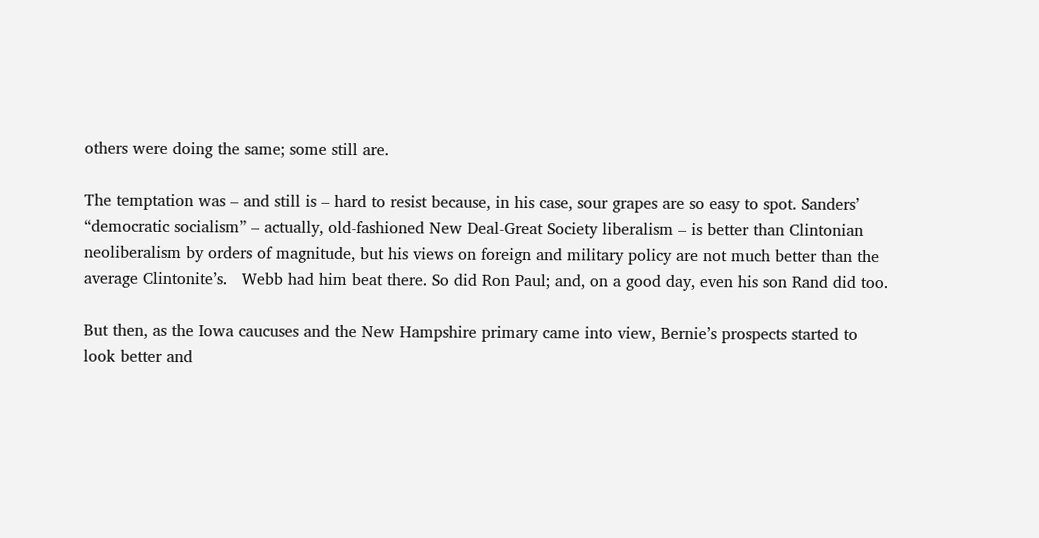others were doing the same; some still are.

The temptation was – and still is – hard to resist because, in his case, sour grapes are so easy to spot. Sanders’ “democratic socialism” – actually, old-fashioned New Deal-Great Society liberalism – is better than Clintonian neoliberalism by orders of magnitude, but his views on foreign and military policy are not much better than the average Clintonite’s.   Webb had him beat there. So did Ron Paul; and, on a good day, even his son Rand did too.

But then, as the Iowa caucuses and the New Hampshire primary came into view, Bernie’s prospects started to look better and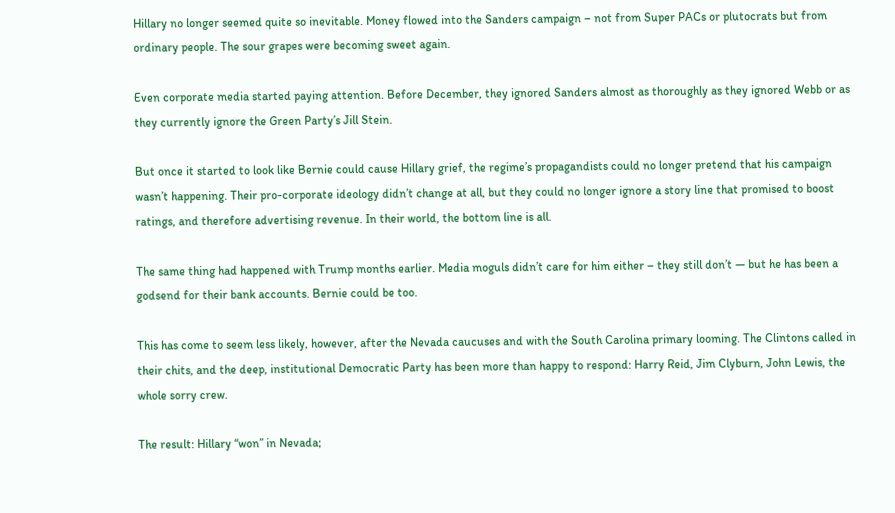Hillary no longer seemed quite so inevitable. Money flowed into the Sanders campaign – not from Super PACs or plutocrats but from ordinary people. The sour grapes were becoming sweet again.

Even corporate media started paying attention. Before December, they ignored Sanders almost as thoroughly as they ignored Webb or as they currently ignore the Green Party’s Jill Stein.

But once it started to look like Bernie could cause Hillary grief, the regime’s propagandists could no longer pretend that his campaign wasn’t happening. Their pro-corporate ideology didn’t change at all, but they could no longer ignore a story line that promised to boost ratings, and therefore advertising revenue. In their world, the bottom line is all.

The same thing had happened with Trump months earlier. Media moguls didn’t care for him either – they still don’t — but he has been a godsend for their bank accounts. Bernie could be too.

This has come to seem less likely, however, after the Nevada caucuses and with the South Carolina primary looming. The Clintons called in their chits, and the deep, institutional Democratic Party has been more than happy to respond: Harry Reid, Jim Clyburn, John Lewis, the whole sorry crew.

The result: Hillary “won” in Nevada;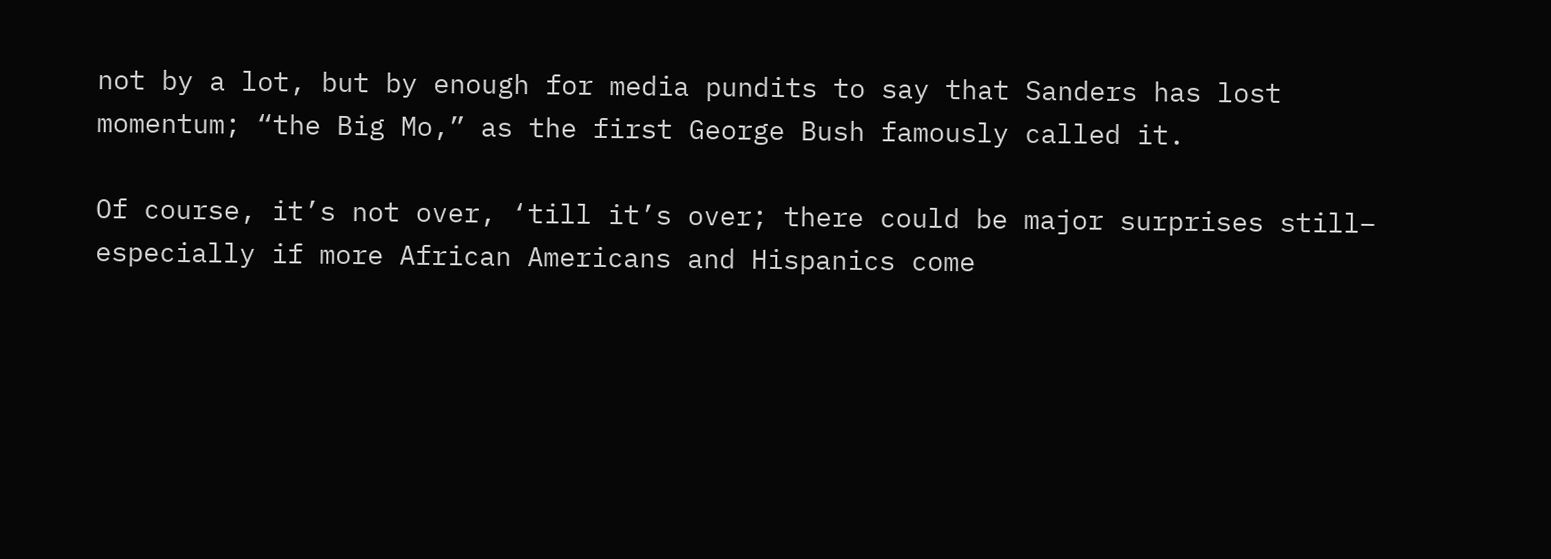not by a lot, but by enough for media pundits to say that Sanders has lost momentum; “the Big Mo,” as the first George Bush famously called it.

Of course, it’s not over, ‘till it’s over; there could be major surprises still– especially if more African Americans and Hispanics come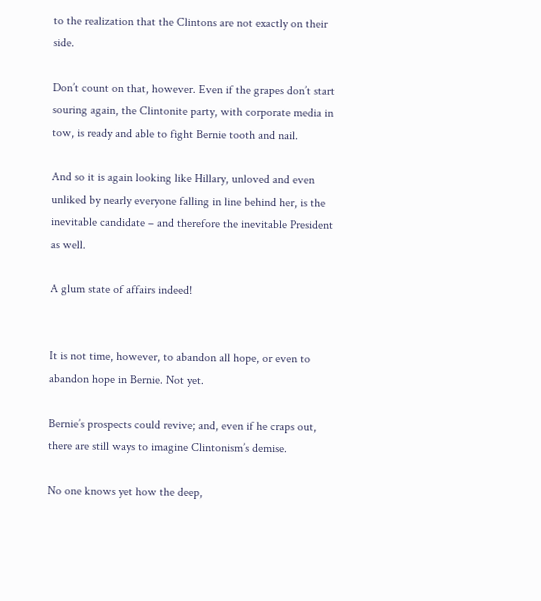to the realization that the Clintons are not exactly on their side.

Don’t count on that, however. Even if the grapes don’t start souring again, the Clintonite party, with corporate media in tow, is ready and able to fight Bernie tooth and nail.

And so it is again looking like Hillary, unloved and even unliked by nearly everyone falling in line behind her, is the inevitable candidate – and therefore the inevitable President as well.

A glum state of affairs indeed!


It is not time, however, to abandon all hope, or even to abandon hope in Bernie. Not yet.

Bernie’s prospects could revive; and, even if he craps out, there are still ways to imagine Clintonism’s demise.

No one knows yet how the deep,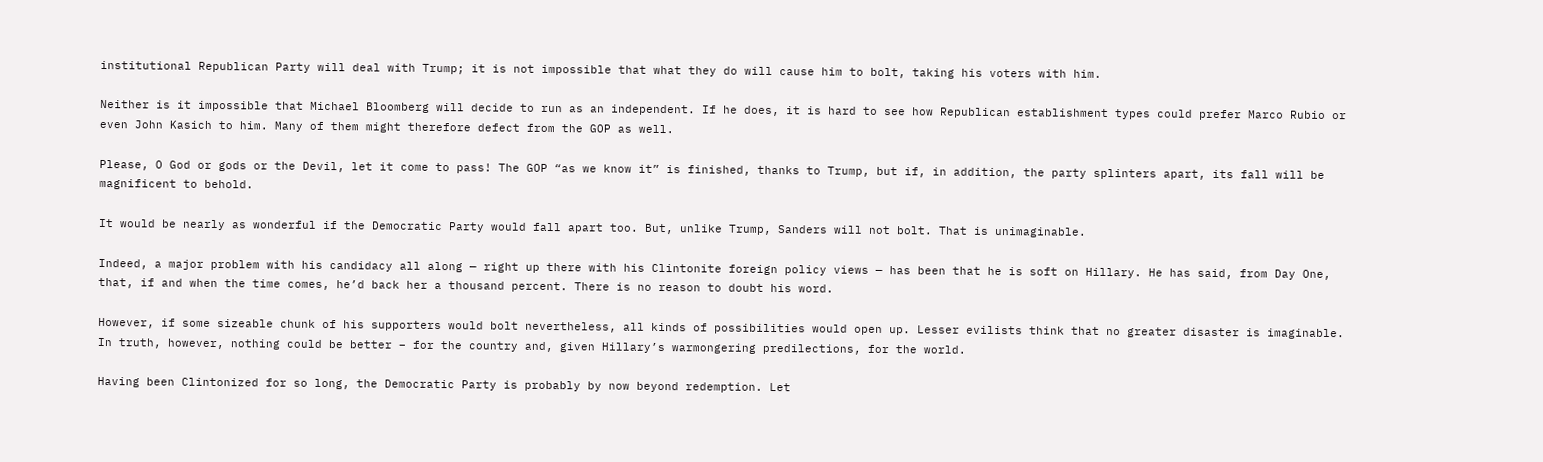institutional Republican Party will deal with Trump; it is not impossible that what they do will cause him to bolt, taking his voters with him.

Neither is it impossible that Michael Bloomberg will decide to run as an independent. If he does, it is hard to see how Republican establishment types could prefer Marco Rubio or even John Kasich to him. Many of them might therefore defect from the GOP as well.

Please, O God or gods or the Devil, let it come to pass! The GOP “as we know it” is finished, thanks to Trump, but if, in addition, the party splinters apart, its fall will be magnificent to behold.

It would be nearly as wonderful if the Democratic Party would fall apart too. But, unlike Trump, Sanders will not bolt. That is unimaginable.

Indeed, a major problem with his candidacy all along — right up there with his Clintonite foreign policy views — has been that he is soft on Hillary. He has said, from Day One, that, if and when the time comes, he’d back her a thousand percent. There is no reason to doubt his word.

However, if some sizeable chunk of his supporters would bolt nevertheless, all kinds of possibilities would open up. Lesser evilists think that no greater disaster is imaginable. In truth, however, nothing could be better – for the country and, given Hillary’s warmongering predilections, for the world.

Having been Clintonized for so long, the Democratic Party is probably by now beyond redemption. Let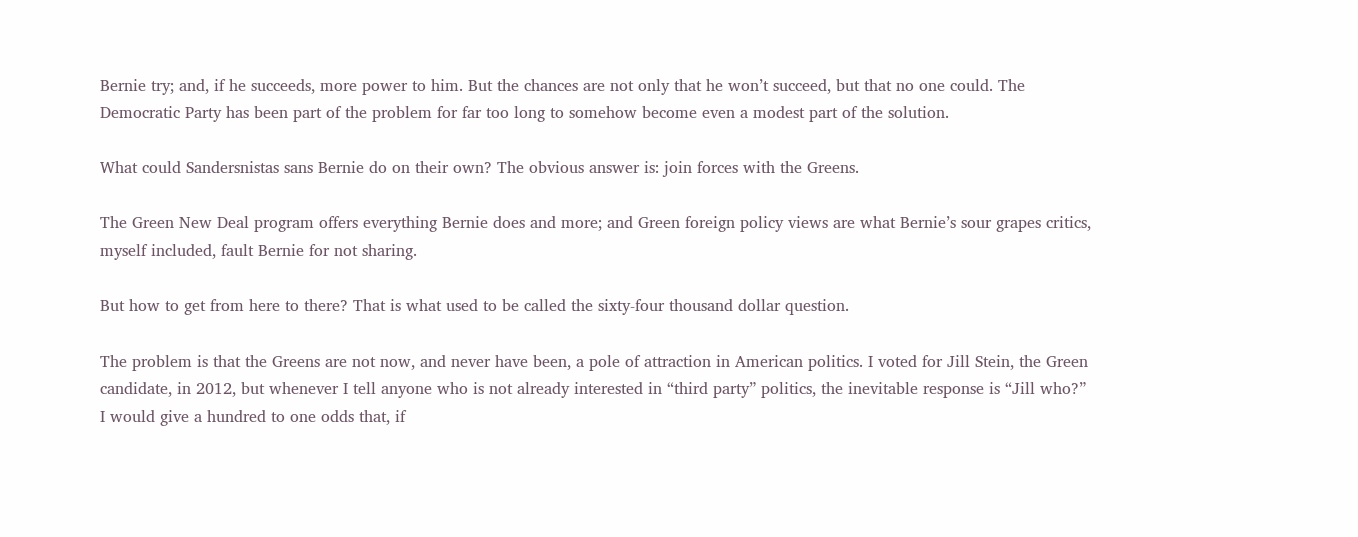Bernie try; and, if he succeeds, more power to him. But the chances are not only that he won’t succeed, but that no one could. The Democratic Party has been part of the problem for far too long to somehow become even a modest part of the solution.

What could Sandersnistas sans Bernie do on their own? The obvious answer is: join forces with the Greens.

The Green New Deal program offers everything Bernie does and more; and Green foreign policy views are what Bernie’s sour grapes critics, myself included, fault Bernie for not sharing.

But how to get from here to there? That is what used to be called the sixty-four thousand dollar question.

The problem is that the Greens are not now, and never have been, a pole of attraction in American politics. I voted for Jill Stein, the Green candidate, in 2012, but whenever I tell anyone who is not already interested in “third party” politics, the inevitable response is “Jill who?” I would give a hundred to one odds that, if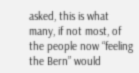asked, this is what many, if not most, of the people now “feeling the Bern” would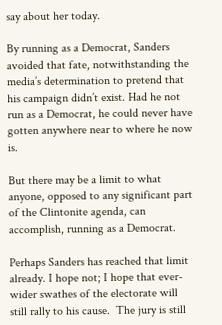say about her today.

By running as a Democrat, Sanders avoided that fate, notwithstanding the media’s determination to pretend that his campaign didn’t exist. Had he not run as a Democrat, he could never have gotten anywhere near to where he now is.

But there may be a limit to what anyone, opposed to any significant part of the Clintonite agenda, can accomplish, running as a Democrat.

Perhaps Sanders has reached that limit already. I hope not; I hope that ever-wider swathes of the electorate will still rally to his cause.  The jury is still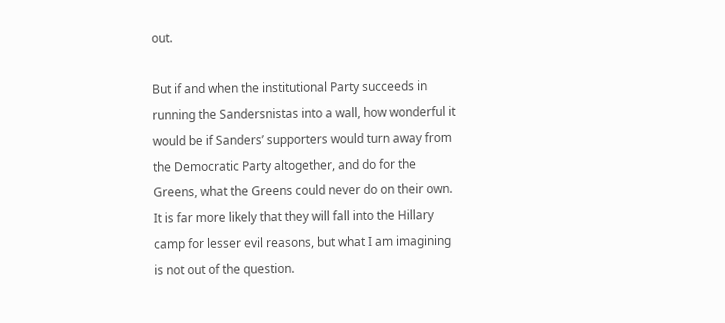out.

But if and when the institutional Party succeeds in running the Sandersnistas into a wall, how wonderful it would be if Sanders’ supporters would turn away from the Democratic Party altogether, and do for the Greens, what the Greens could never do on their own. It is far more likely that they will fall into the Hillary camp for lesser evil reasons, but what I am imagining is not out of the question.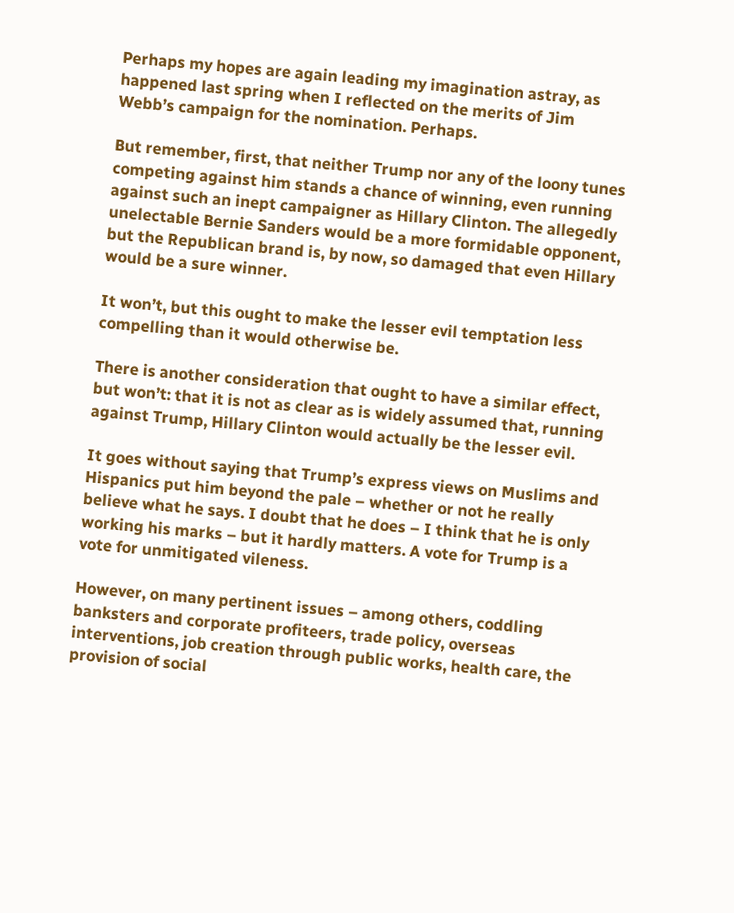Perhaps my hopes are again leading my imagination astray, as happened last spring when I reflected on the merits of Jim Webb’s campaign for the nomination. Perhaps.

But remember, first, that neither Trump nor any of the loony tunes competing against him stands a chance of winning, even running against such an inept campaigner as Hillary Clinton. The allegedly unelectable Bernie Sanders would be a more formidable opponent, but the Republican brand is, by now, so damaged that even Hillary would be a sure winner.

It won’t, but this ought to make the lesser evil temptation less compelling than it would otherwise be.

There is another consideration that ought to have a similar effect, but won’t: that it is not as clear as is widely assumed that, running against Trump, Hillary Clinton would actually be the lesser evil.

It goes without saying that Trump’s express views on Muslims and Hispanics put him beyond the pale – whether or not he really believe what he says. I doubt that he does – I think that he is only working his marks – but it hardly matters. A vote for Trump is a vote for unmitigated vileness.

However, on many pertinent issues – among others, coddling banksters and corporate profiteers, trade policy, overseas interventions, job creation through public works, health care, the provision of social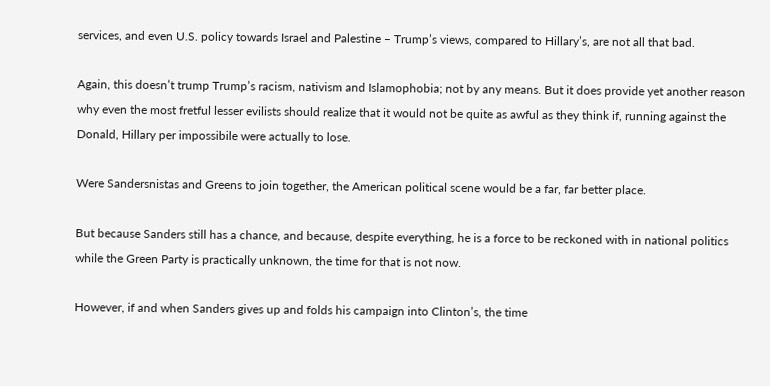services, and even U.S. policy towards Israel and Palestine – Trump’s views, compared to Hillary’s, are not all that bad.

Again, this doesn’t trump Trump’s racism, nativism and Islamophobia; not by any means. But it does provide yet another reason why even the most fretful lesser evilists should realize that it would not be quite as awful as they think if, running against the Donald, Hillary per impossibile were actually to lose.

Were Sandersnistas and Greens to join together, the American political scene would be a far, far better place.

But because Sanders still has a chance, and because, despite everything, he is a force to be reckoned with in national politics while the Green Party is practically unknown, the time for that is not now.

However, if and when Sanders gives up and folds his campaign into Clinton’s, the time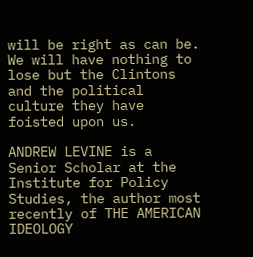will be right as can be.   We will have nothing to lose but the Clintons and the political culture they have foisted upon us.

ANDREW LEVINE is a Senior Scholar at the Institute for Policy Studies, the author most recently of THE AMERICAN IDEOLOGY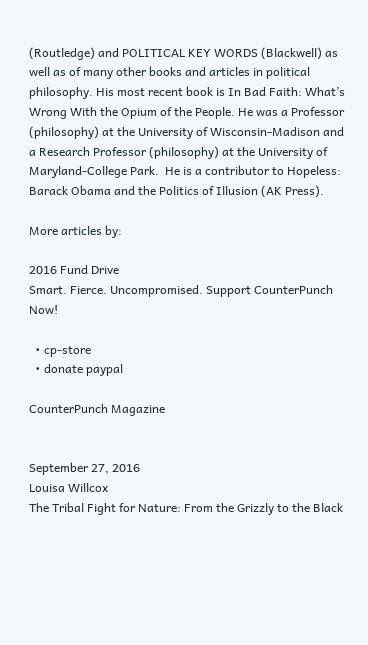(Routledge) and POLITICAL KEY WORDS (Blackwell) as well as of many other books and articles in political philosophy. His most recent book is In Bad Faith: What’s Wrong With the Opium of the People. He was a Professor (philosophy) at the University of Wisconsin-Madison and a Research Professor (philosophy) at the University of Maryland-College Park.  He is a contributor to Hopeless: Barack Obama and the Politics of Illusion (AK Press).

More articles by:

2016 Fund Drive
Smart. Fierce. Uncompromised. Support CounterPunch Now!

  • cp-store
  • donate paypal

CounterPunch Magazine


September 27, 2016
Louisa Willcox
The Tribal Fight for Nature: From the Grizzly to the Black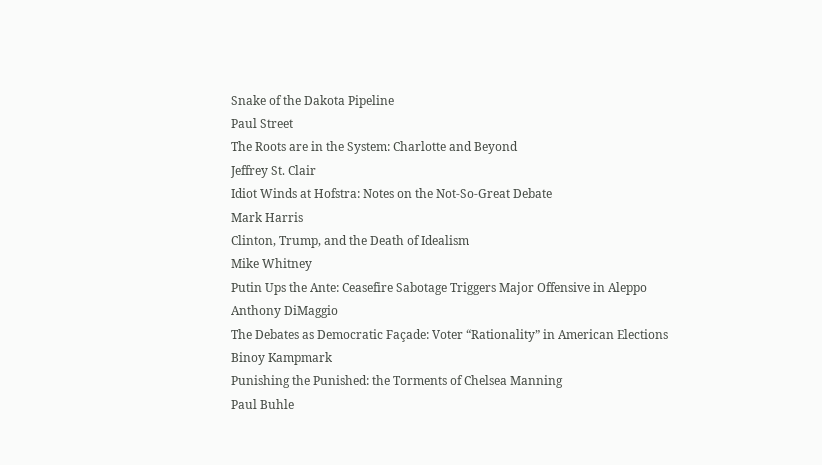Snake of the Dakota Pipeline
Paul Street
The Roots are in the System: Charlotte and Beyond
Jeffrey St. Clair
Idiot Winds at Hofstra: Notes on the Not-So-Great Debate
Mark Harris
Clinton, Trump, and the Death of Idealism
Mike Whitney
Putin Ups the Ante: Ceasefire Sabotage Triggers Major Offensive in Aleppo
Anthony DiMaggio
The Debates as Democratic Façade: Voter “Rationality” in American Elections
Binoy Kampmark
Punishing the Punished: the Torments of Chelsea Manning
Paul Buhle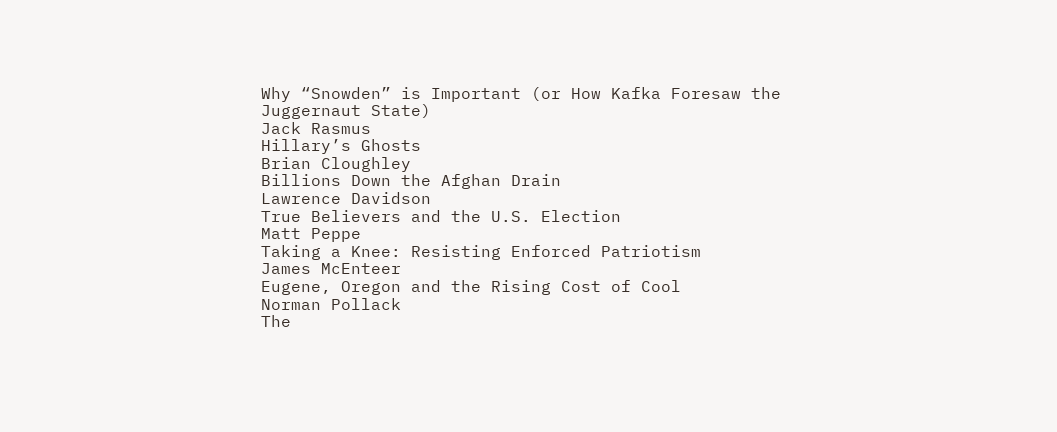Why “Snowden” is Important (or How Kafka Foresaw the Juggernaut State)
Jack Rasmus
Hillary’s Ghosts
Brian Cloughley
Billions Down the Afghan Drain
Lawrence Davidson
True Believers and the U.S. Election
Matt Peppe
Taking a Knee: Resisting Enforced Patriotism
James McEnteer
Eugene, Oregon and the Rising Cost of Cool
Norman Pollack
The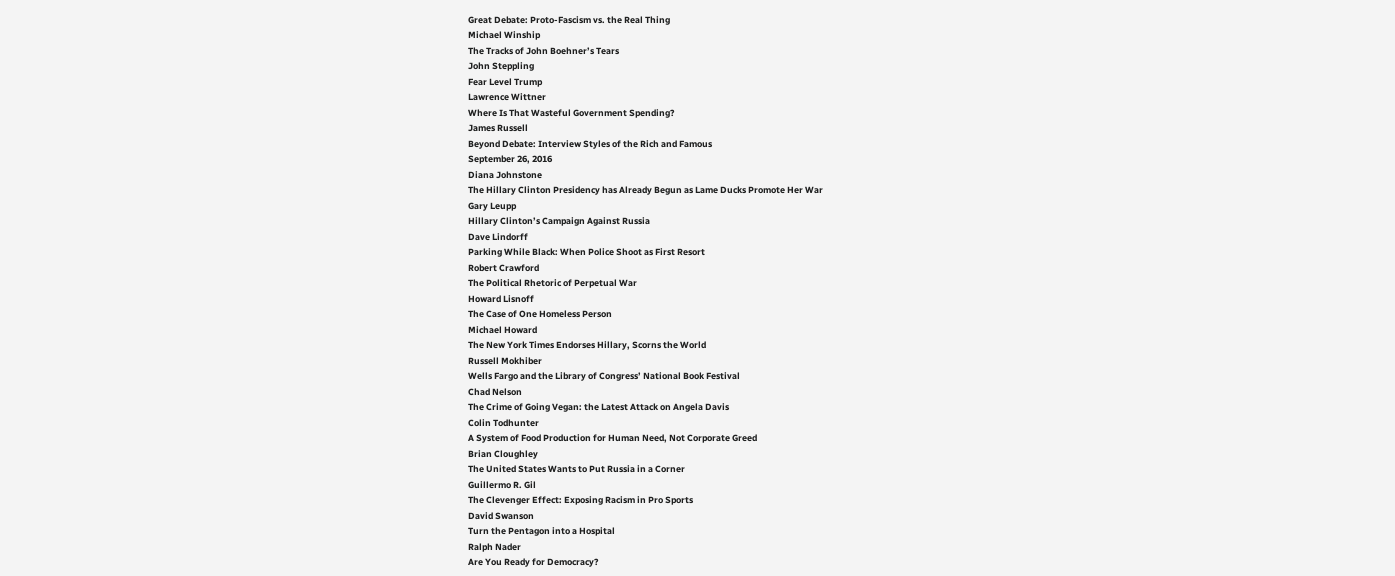Great Debate: Proto-Fascism vs. the Real Thing
Michael Winship
The Tracks of John Boehner’s Tears
John Steppling
Fear Level Trump
Lawrence Wittner
Where Is That Wasteful Government Spending?
James Russell
Beyond Debate: Interview Styles of the Rich and Famous
September 26, 2016
Diana Johnstone
The Hillary Clinton Presidency has Already Begun as Lame Ducks Promote Her War
Gary Leupp
Hillary Clinton’s Campaign Against Russia
Dave Lindorff
Parking While Black: When Police Shoot as First Resort
Robert Crawford
The Political Rhetoric of Perpetual War
Howard Lisnoff
The Case of One Homeless Person
Michael Howard
The New York Times Endorses Hillary, Scorns the World
Russell Mokhiber
Wells Fargo and the Library of Congress’ National Book Festival
Chad Nelson
The Crime of Going Vegan: the Latest Attack on Angela Davis
Colin Todhunter
A System of Food Production for Human Need, Not Corporate Greed
Brian Cloughley
The United States Wants to Put Russia in a Corner
Guillermo R. Gil
The Clevenger Effect: Exposing Racism in Pro Sports
David Swanson
Turn the Pentagon into a Hospital
Ralph Nader
Are You Ready for Democracy?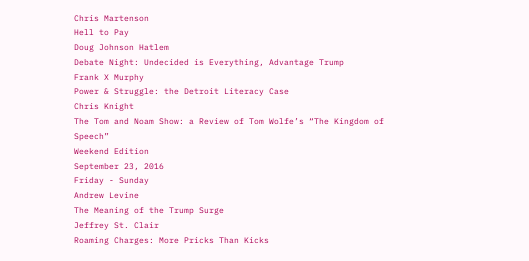Chris Martenson
Hell to Pay
Doug Johnson Hatlem
Debate Night: Undecided is Everything, Advantage Trump
Frank X Murphy
Power & Struggle: the Detroit Literacy Case
Chris Knight
The Tom and Noam Show: a Review of Tom Wolfe’s “The Kingdom of Speech”
Weekend Edition
September 23, 2016
Friday - Sunday
Andrew Levine
The Meaning of the Trump Surge
Jeffrey St. Clair
Roaming Charges: More Pricks Than Kicks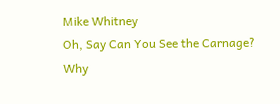Mike Whitney
Oh, Say Can You See the Carnage? Why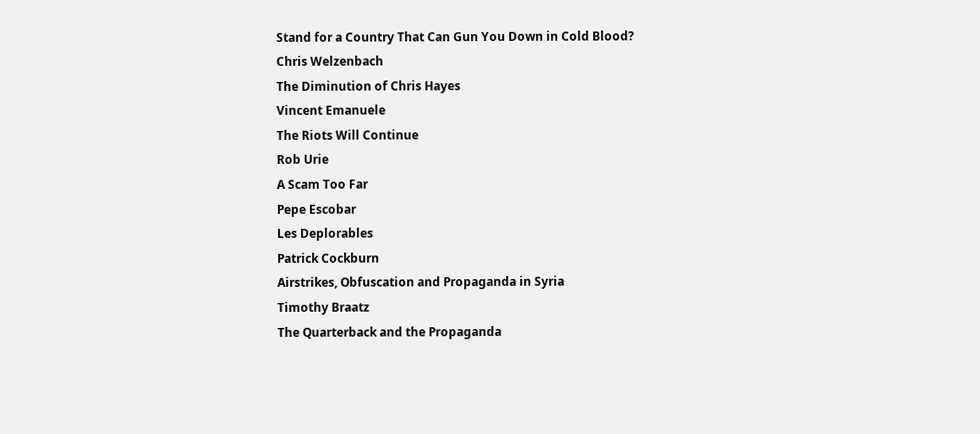Stand for a Country That Can Gun You Down in Cold Blood?
Chris Welzenbach
The Diminution of Chris Hayes
Vincent Emanuele
The Riots Will Continue
Rob Urie
A Scam Too Far
Pepe Escobar
Les Deplorables
Patrick Cockburn
Airstrikes, Obfuscation and Propaganda in Syria
Timothy Braatz
The Quarterback and the Propaganda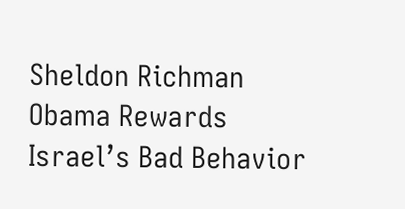Sheldon Richman
Obama Rewards Israel’s Bad Behavior